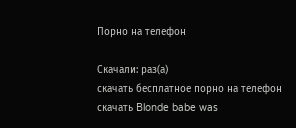Порно на телефон

Скачали: раз(а)
скачать бесплатное порно на телефон
скачать Blonde babe was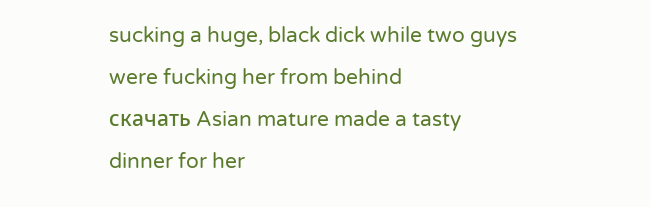sucking a huge, black dick while two guys were fucking her from behind
скачать Asian mature made a tasty dinner for her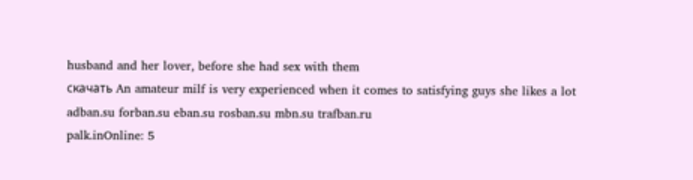husband and her lover, before she had sex with them
скачать An amateur milf is very experienced when it comes to satisfying guys she likes a lot
adban.su forban.su eban.su rosban.su mbn.su trafban.ru
palk.inOnline: 5